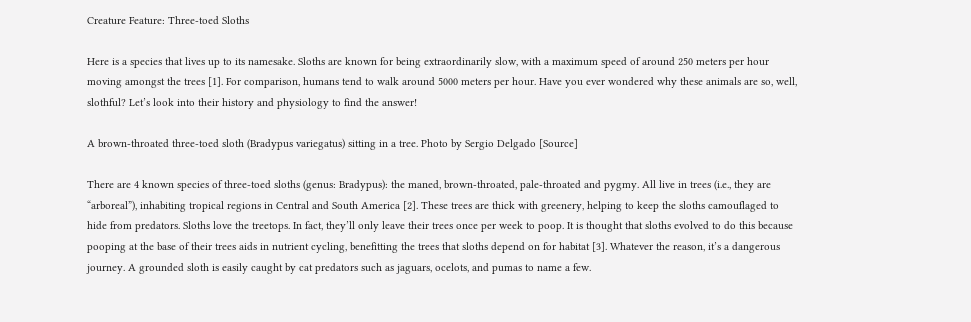Creature Feature: Three-toed Sloths

Here is a species that lives up to its namesake. Sloths are known for being extraordinarily slow, with a maximum speed of around 250 meters per hour moving amongst the trees [1]. For comparison, humans tend to walk around 5000 meters per hour. Have you ever wondered why these animals are so, well, slothful? Let’s look into their history and physiology to find the answer!

A brown-throated three-toed sloth (Bradypus variegatus) sitting in a tree. Photo by Sergio Delgado [Source]

There are 4 known species of three-toed sloths (genus: Bradypus): the maned, brown-throated, pale-throated and pygmy. All live in trees (i.e., they are “arboreal”), inhabiting tropical regions in Central and South America [2]. These trees are thick with greenery, helping to keep the sloths camouflaged to hide from predators. Sloths love the treetops. In fact, they’ll only leave their trees once per week to poop. It is thought that sloths evolved to do this because pooping at the base of their trees aids in nutrient cycling, benefitting the trees that sloths depend on for habitat [3]. Whatever the reason, it’s a dangerous journey. A grounded sloth is easily caught by cat predators such as jaguars, ocelots, and pumas to name a few.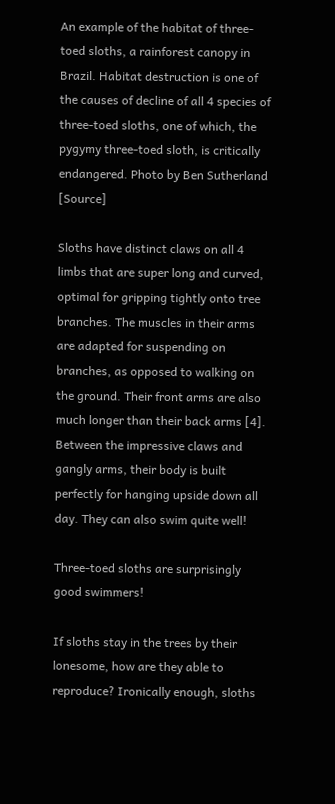An example of the habitat of three-toed sloths, a rainforest canopy in Brazil. Habitat destruction is one of the causes of decline of all 4 species of three-toed sloths, one of which, the pygymy three-toed sloth, is critically endangered. Photo by Ben Sutherland [Source]

Sloths have distinct claws on all 4 limbs that are super long and curved, optimal for gripping tightly onto tree branches. The muscles in their arms are adapted for suspending on branches, as opposed to walking on the ground. Their front arms are also much longer than their back arms [4]. Between the impressive claws and gangly arms, their body is built perfectly for hanging upside down all day. They can also swim quite well!

Three-toed sloths are surprisingly good swimmers!

If sloths stay in the trees by their lonesome, how are they able to reproduce? Ironically enough, sloths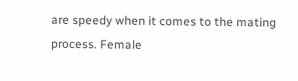are speedy when it comes to the mating process. Female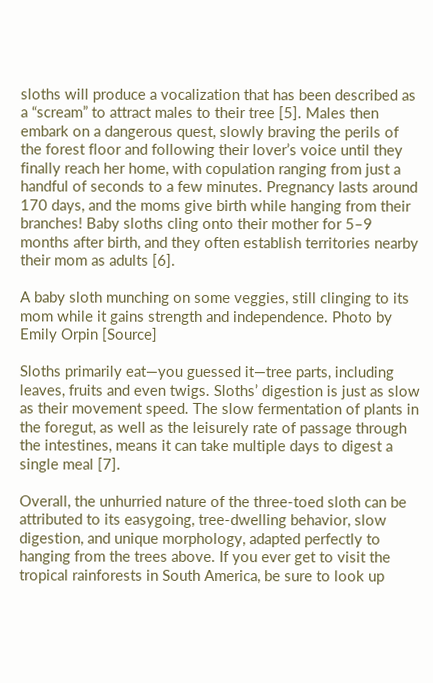sloths will produce a vocalization that has been described as a “scream” to attract males to their tree [5]. Males then embark on a dangerous quest, slowly braving the perils of the forest floor and following their lover’s voice until they finally reach her home, with copulation ranging from just a handful of seconds to a few minutes. Pregnancy lasts around 170 days, and the moms give birth while hanging from their branches! Baby sloths cling onto their mother for 5–9 months after birth, and they often establish territories nearby their mom as adults [6].

A baby sloth munching on some veggies, still clinging to its mom while it gains strength and independence. Photo by Emily Orpin [Source]

Sloths primarily eat—you guessed it—tree parts, including leaves, fruits and even twigs. Sloths’ digestion is just as slow as their movement speed. The slow fermentation of plants in the foregut, as well as the leisurely rate of passage through the intestines, means it can take multiple days to digest a single meal [7].

Overall, the unhurried nature of the three-toed sloth can be attributed to its easygoing, tree-dwelling behavior, slow digestion, and unique morphology, adapted perfectly to hanging from the trees above. If you ever get to visit the tropical rainforests in South America, be sure to look up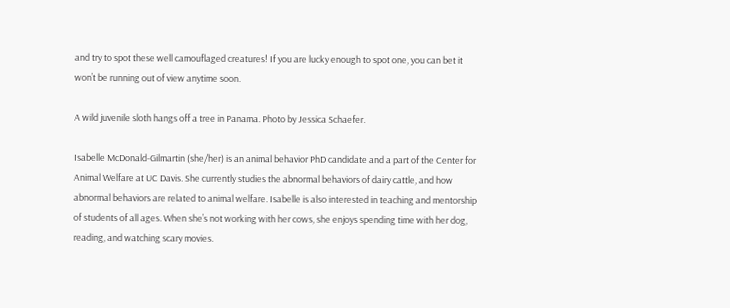and try to spot these well camouflaged creatures! If you are lucky enough to spot one, you can bet it won’t be running out of view anytime soon.

A wild juvenile sloth hangs off a tree in Panama. Photo by Jessica Schaefer.

Isabelle McDonald-Gilmartin (she/her) is an animal behavior PhD candidate and a part of the Center for Animal Welfare at UC Davis. She currently studies the abnormal behaviors of dairy cattle, and how abnormal behaviors are related to animal welfare. Isabelle is also interested in teaching and mentorship of students of all ages. When she’s not working with her cows, she enjoys spending time with her dog, reading, and watching scary movies.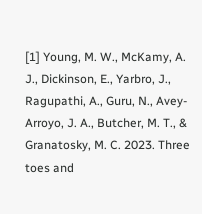[1] Young, M. W., McKamy, A. J., Dickinson, E., Yarbro, J., Ragupathi, A., Guru, N., Avey-Arroyo, J. A., Butcher, M. T., & Granatosky, M. C. 2023. Three toes and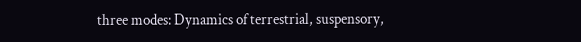three modes: Dynamics of terrestrial, suspensory,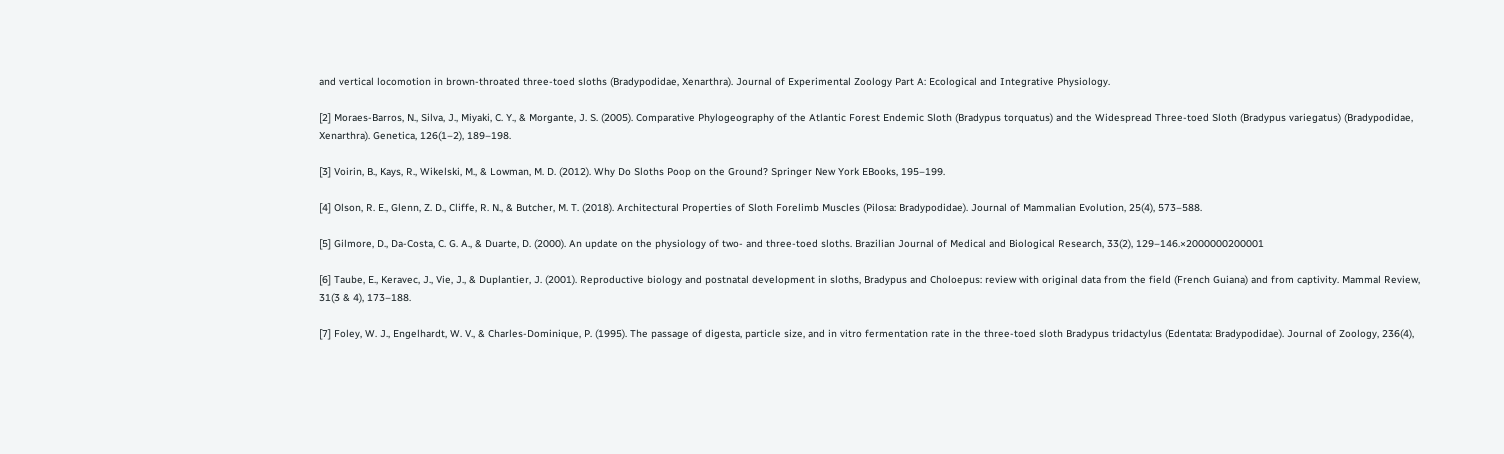and vertical locomotion in brown-throated three-toed sloths (Bradypodidae, Xenarthra). Journal of Experimental Zoology Part A: Ecological and Integrative Physiology.

[2] Moraes-Barros, N., Silva, J., Miyaki, C. Y., & Morgante, J. S. (2005). Comparative Phylogeography of the Atlantic Forest Endemic Sloth (Bradypus torquatus) and the Widespread Three-toed Sloth (Bradypus variegatus) (Bradypodidae, Xenarthra). Genetica, 126(1–2), 189–198.

[3] Voirin, B., Kays, R., Wikelski, M., & Lowman, M. D. (2012). Why Do Sloths Poop on the Ground? Springer New York EBooks, 195–199.

[4] Olson, R. E., Glenn, Z. D., Cliffe, R. N., & Butcher, M. T. (2018). Architectural Properties of Sloth Forelimb Muscles (Pilosa: Bradypodidae). Journal of Mammalian Evolution, 25(4), 573–588.

[5] Gilmore, D., Da-Costa, C. G. A., & Duarte, D. (2000). An update on the physiology of two- and three-toed sloths. Brazilian Journal of Medical and Biological Research, 33(2), 129–146.×2000000200001

[6] Taube, E., Keravec, J., Vie, J., & Duplantier, J. (2001). Reproductive biology and postnatal development in sloths, Bradypus and Choloepus: review with original data from the field (French Guiana) and from captivity. Mammal Review, 31(3 & 4), 173–188.

[7] Foley, W. J., Engelhardt, W. V., & Charles-Dominique, P. (1995). The passage of digesta, particle size, and in vitro fermentation rate in the three‐toed sloth Bradypus tridactylus (Edentata: Bradypodidae). Journal of Zoology, 236(4),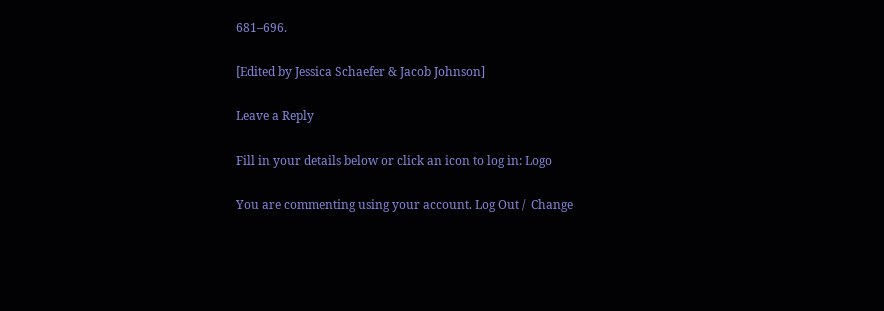681–696.

[Edited by Jessica Schaefer & Jacob Johnson]

Leave a Reply

Fill in your details below or click an icon to log in: Logo

You are commenting using your account. Log Out /  Change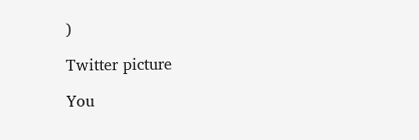)

Twitter picture

You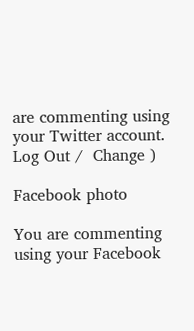are commenting using your Twitter account. Log Out /  Change )

Facebook photo

You are commenting using your Facebook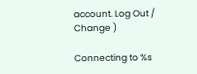account. Log Out /  Change )

Connecting to %s